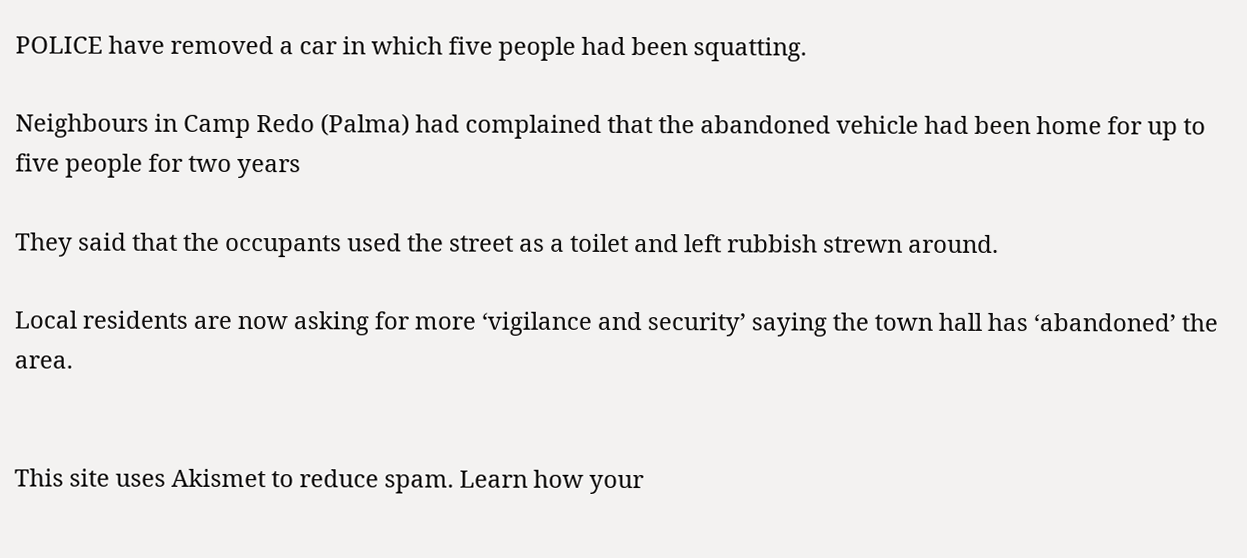POLICE have removed a car in which five people had been squatting.

Neighbours in Camp Redo (Palma) had complained that the abandoned vehicle had been home for up to five people for two years

They said that the occupants used the street as a toilet and left rubbish strewn around.

Local residents are now asking for more ‘vigilance and security’ saying the town hall has ‘abandoned’ the area.


This site uses Akismet to reduce spam. Learn how your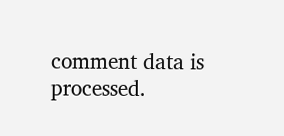comment data is processed.